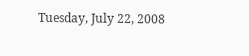Tuesday, July 22, 2008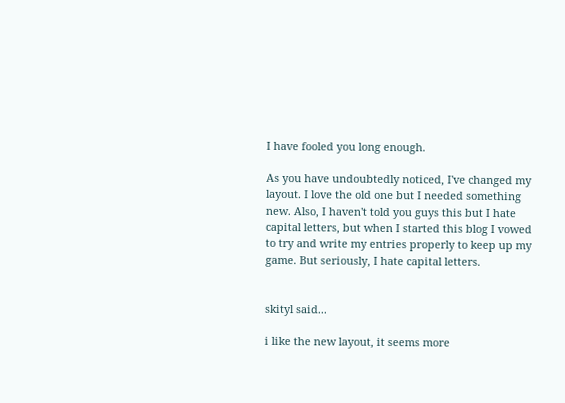I have fooled you long enough.

As you have undoubtedly noticed, I've changed my layout. I love the old one but I needed something new. Also, I haven't told you guys this but I hate capital letters, but when I started this blog I vowed to try and write my entries properly to keep up my game. But seriously, I hate capital letters.


skityl said...

i like the new layout, it seems more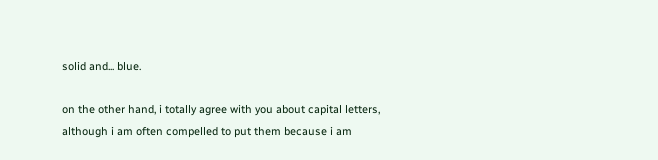solid and... blue.

on the other hand, i totally agree with you about capital letters, although i am often compelled to put them because i am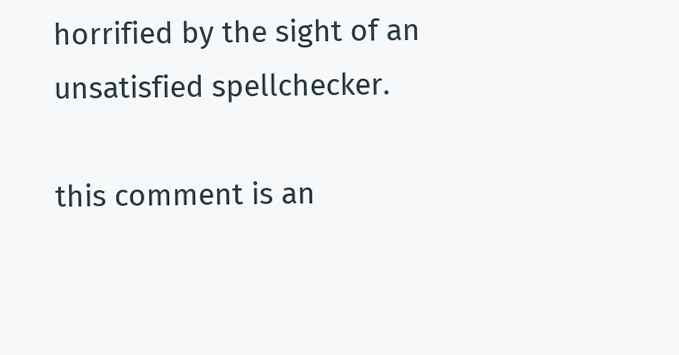horrified by the sight of an unsatisfied spellchecker.

this comment is an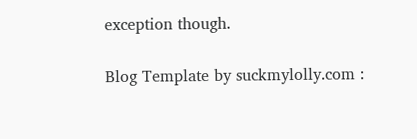exception though.

Blog Template by suckmylolly.com :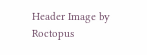Header Image by Roctopus